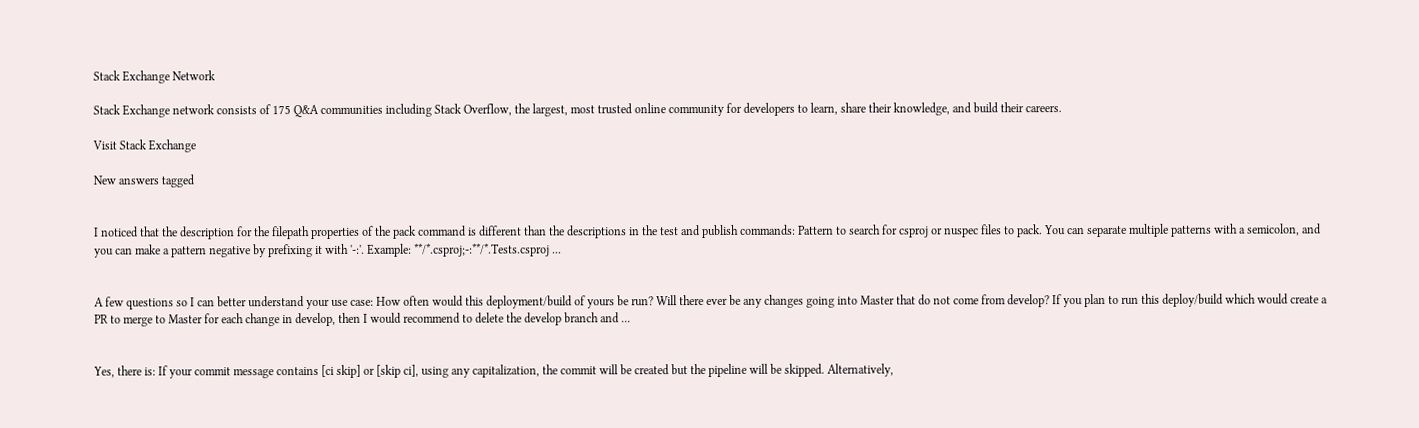Stack Exchange Network

Stack Exchange network consists of 175 Q&A communities including Stack Overflow, the largest, most trusted online community for developers to learn, share their knowledge, and build their careers.

Visit Stack Exchange

New answers tagged


I noticed that the description for the filepath properties of the pack command is different than the descriptions in the test and publish commands: Pattern to search for csproj or nuspec files to pack. You can separate multiple patterns with a semicolon, and you can make a pattern negative by prefixing it with '-:'. Example: **/*.csproj;-:**/*.Tests.csproj ...


A few questions so I can better understand your use case: How often would this deployment/build of yours be run? Will there ever be any changes going into Master that do not come from develop? If you plan to run this deploy/build which would create a PR to merge to Master for each change in develop, then I would recommend to delete the develop branch and ...


Yes, there is: If your commit message contains [ci skip] or [skip ci], using any capitalization, the commit will be created but the pipeline will be skipped. Alternatively,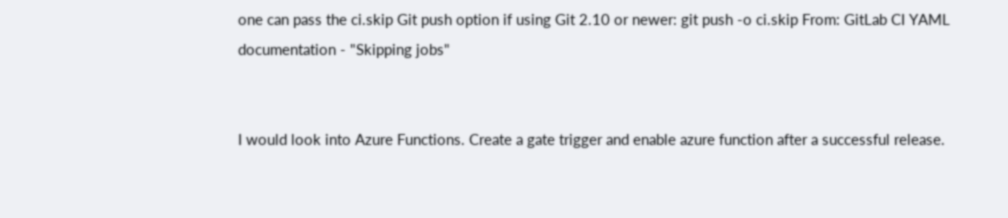one can pass the ci.skip Git push option if using Git 2.10 or newer: git push -o ci.skip From: GitLab CI YAML documentation - "Skipping jobs"


I would look into Azure Functions. Create a gate trigger and enable azure function after a successful release.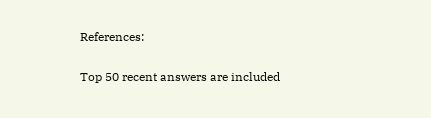References:

Top 50 recent answers are included